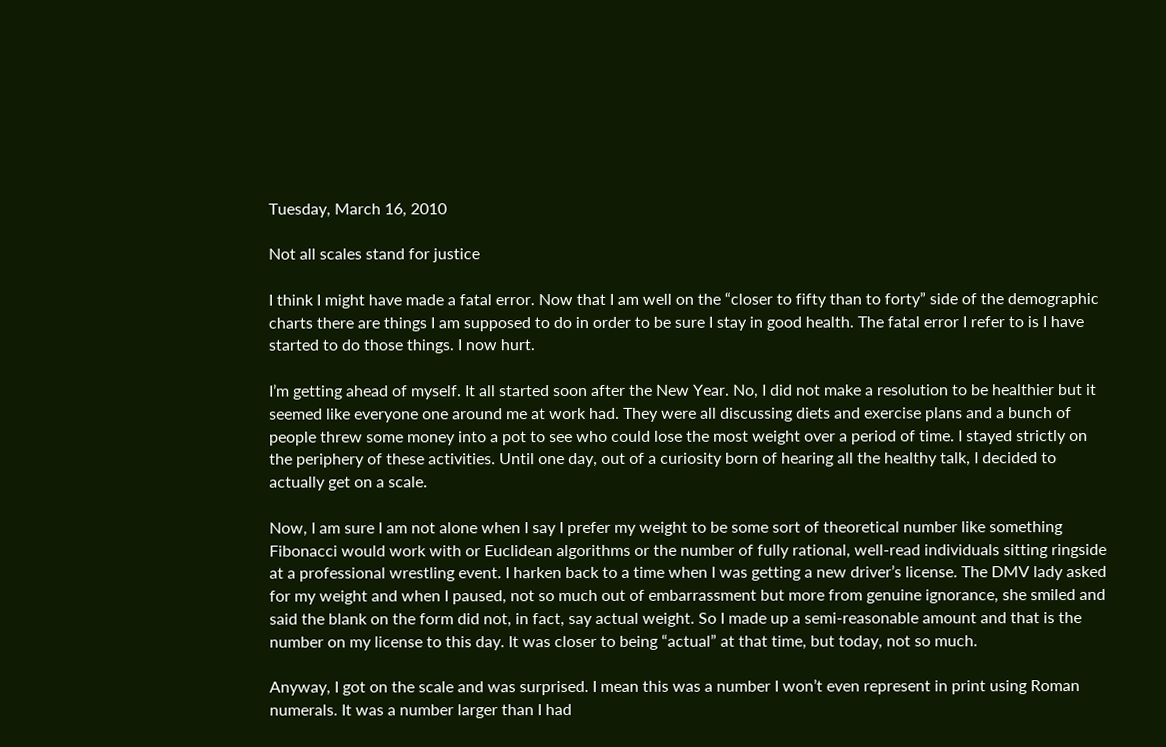Tuesday, March 16, 2010

Not all scales stand for justice

I think I might have made a fatal error. Now that I am well on the “closer to fifty than to forty” side of the demographic charts there are things I am supposed to do in order to be sure I stay in good health. The fatal error I refer to is I have started to do those things. I now hurt.

I’m getting ahead of myself. It all started soon after the New Year. No, I did not make a resolution to be healthier but it seemed like everyone one around me at work had. They were all discussing diets and exercise plans and a bunch of people threw some money into a pot to see who could lose the most weight over a period of time. I stayed strictly on the periphery of these activities. Until one day, out of a curiosity born of hearing all the healthy talk, I decided to actually get on a scale.

Now, I am sure I am not alone when I say I prefer my weight to be some sort of theoretical number like something Fibonacci would work with or Euclidean algorithms or the number of fully rational, well-read individuals sitting ringside at a professional wrestling event. I harken back to a time when I was getting a new driver’s license. The DMV lady asked for my weight and when I paused, not so much out of embarrassment but more from genuine ignorance, she smiled and said the blank on the form did not, in fact, say actual weight. So I made up a semi-reasonable amount and that is the number on my license to this day. It was closer to being “actual” at that time, but today, not so much.

Anyway, I got on the scale and was surprised. I mean this was a number I won’t even represent in print using Roman numerals. It was a number larger than I had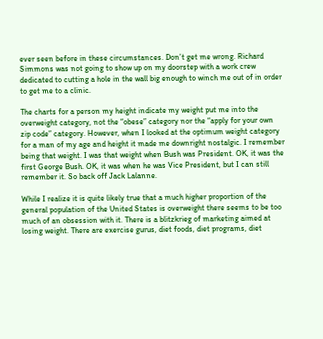ever seen before in these circumstances. Don’t get me wrong. Richard Simmons was not going to show up on my doorstep with a work crew dedicated to cutting a hole in the wall big enough to winch me out of in order to get me to a clinic.

The charts for a person my height indicate my weight put me into the overweight category, not the “obese” category nor the “apply for your own zip code” category. However, when I looked at the optimum weight category for a man of my age and height it made me downright nostalgic. I remember being that weight. I was that weight when Bush was President. OK, it was the first George Bush. OK, it was when he was Vice President, but I can still remember it. So back off Jack Lalanne.

While I realize it is quite likely true that a much higher proportion of the general population of the United States is overweight there seems to be too much of an obsession with it. There is a blitzkrieg of marketing aimed at losing weight. There are exercise gurus, diet foods, diet programs, diet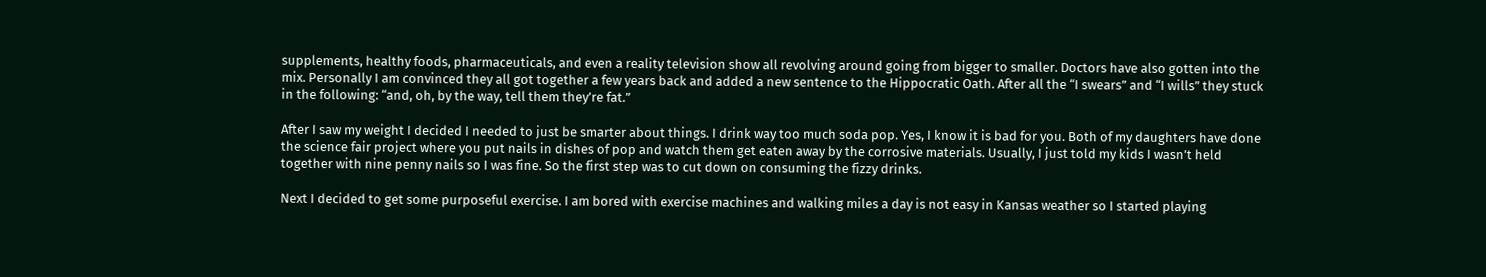supplements, healthy foods, pharmaceuticals, and even a reality television show all revolving around going from bigger to smaller. Doctors have also gotten into the mix. Personally I am convinced they all got together a few years back and added a new sentence to the Hippocratic Oath. After all the “I swears” and “I wills” they stuck in the following: “and, oh, by the way, tell them they’re fat.”

After I saw my weight I decided I needed to just be smarter about things. I drink way too much soda pop. Yes, I know it is bad for you. Both of my daughters have done the science fair project where you put nails in dishes of pop and watch them get eaten away by the corrosive materials. Usually, I just told my kids I wasn’t held together with nine penny nails so I was fine. So the first step was to cut down on consuming the fizzy drinks.

Next I decided to get some purposeful exercise. I am bored with exercise machines and walking miles a day is not easy in Kansas weather so I started playing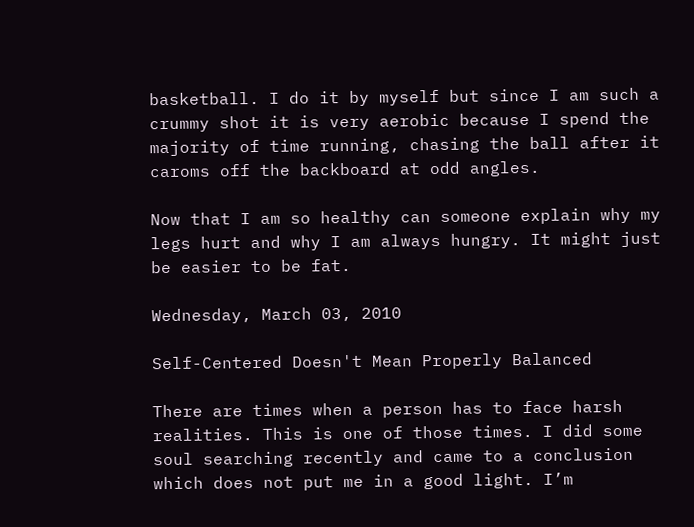basketball. I do it by myself but since I am such a crummy shot it is very aerobic because I spend the majority of time running, chasing the ball after it caroms off the backboard at odd angles.

Now that I am so healthy can someone explain why my legs hurt and why I am always hungry. It might just be easier to be fat.

Wednesday, March 03, 2010

Self-Centered Doesn't Mean Properly Balanced

There are times when a person has to face harsh realities. This is one of those times. I did some soul searching recently and came to a conclusion which does not put me in a good light. I’m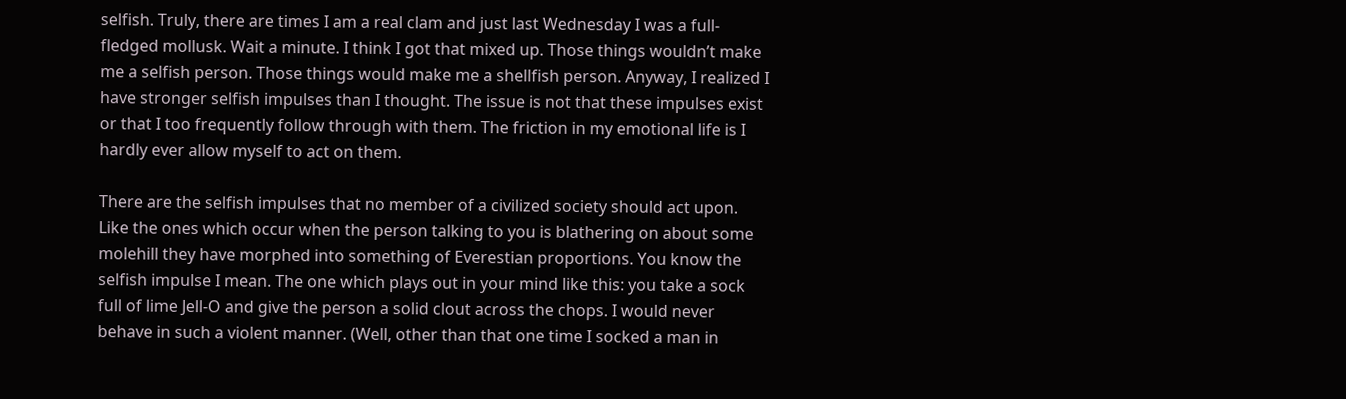selfish. Truly, there are times I am a real clam and just last Wednesday I was a full-fledged mollusk. Wait a minute. I think I got that mixed up. Those things wouldn’t make me a selfish person. Those things would make me a shellfish person. Anyway, I realized I have stronger selfish impulses than I thought. The issue is not that these impulses exist or that I too frequently follow through with them. The friction in my emotional life is I hardly ever allow myself to act on them.

There are the selfish impulses that no member of a civilized society should act upon. Like the ones which occur when the person talking to you is blathering on about some molehill they have morphed into something of Everestian proportions. You know the selfish impulse I mean. The one which plays out in your mind like this: you take a sock full of lime Jell-O and give the person a solid clout across the chops. I would never behave in such a violent manner. (Well, other than that one time I socked a man in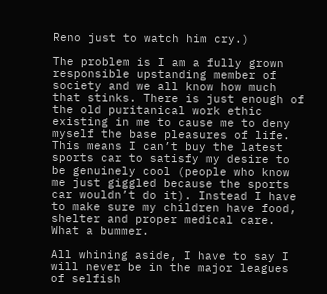Reno just to watch him cry.)

The problem is I am a fully grown responsible upstanding member of society and we all know how much that stinks. There is just enough of the old puritanical work ethic existing in me to cause me to deny myself the base pleasures of life. This means I can’t buy the latest sports car to satisfy my desire to be genuinely cool (people who know me just giggled because the sports car wouldn’t do it). Instead I have to make sure my children have food, shelter and proper medical care. What a bummer.

All whining aside, I have to say I will never be in the major leagues of selfish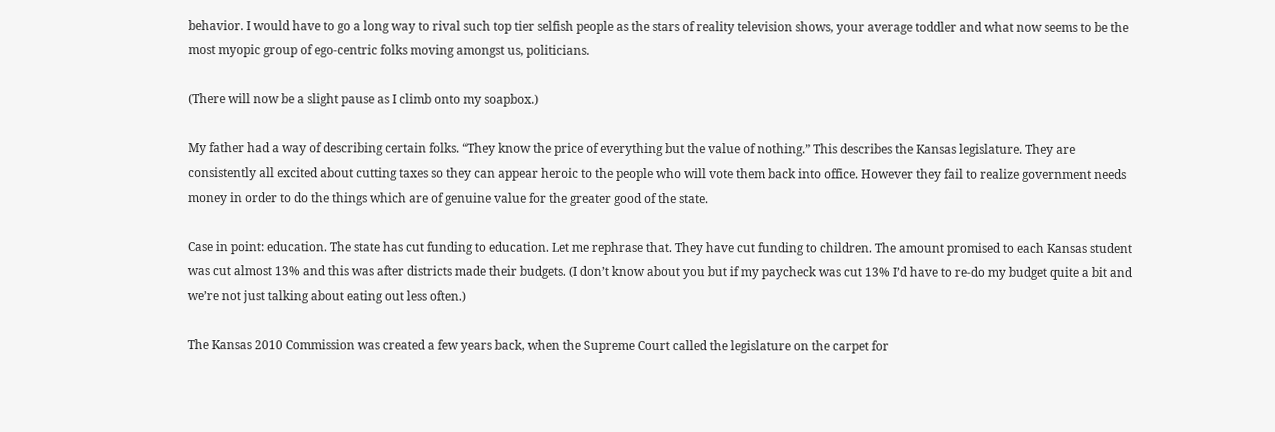behavior. I would have to go a long way to rival such top tier selfish people as the stars of reality television shows, your average toddler and what now seems to be the most myopic group of ego-centric folks moving amongst us, politicians.

(There will now be a slight pause as I climb onto my soapbox.)

My father had a way of describing certain folks. “They know the price of everything but the value of nothing.” This describes the Kansas legislature. They are consistently all excited about cutting taxes so they can appear heroic to the people who will vote them back into office. However they fail to realize government needs money in order to do the things which are of genuine value for the greater good of the state.

Case in point: education. The state has cut funding to education. Let me rephrase that. They have cut funding to children. The amount promised to each Kansas student was cut almost 13% and this was after districts made their budgets. (I don’t know about you but if my paycheck was cut 13% I’d have to re-do my budget quite a bit and we’re not just talking about eating out less often.)

The Kansas 2010 Commission was created a few years back, when the Supreme Court called the legislature on the carpet for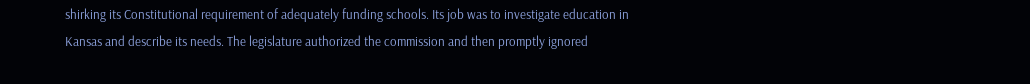shirking its Constitutional requirement of adequately funding schools. Its job was to investigate education in Kansas and describe its needs. The legislature authorized the commission and then promptly ignored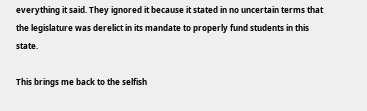everything it said. They ignored it because it stated in no uncertain terms that the legislature was derelict in its mandate to properly fund students in this state.

This brings me back to the selfish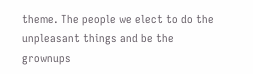theme. The people we elect to do the unpleasant things and be the grownups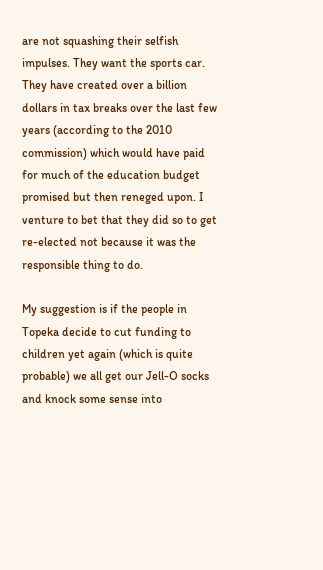are not squashing their selfish impulses. They want the sports car. They have created over a billion dollars in tax breaks over the last few years (according to the 2010 commission) which would have paid for much of the education budget promised but then reneged upon. I venture to bet that they did so to get re-elected not because it was the responsible thing to do.

My suggestion is if the people in Topeka decide to cut funding to children yet again (which is quite probable) we all get our Jell-O socks and knock some sense into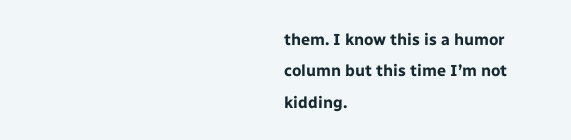them. I know this is a humor column but this time I’m not kidding.